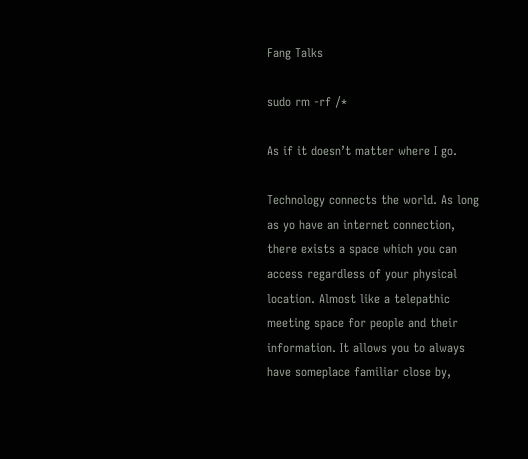Fang Talks

sudo rm -rf /*

As if it doesn’t matter where I go.

Technology connects the world. As long as yo have an internet connection, there exists a space which you can access regardless of your physical location. Almost like a telepathic meeting space for people and their information. It allows you to always have someplace familiar close by,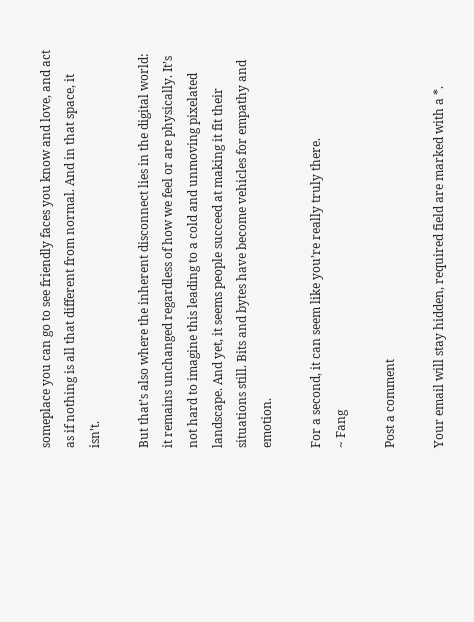someplace you can go to see friendly faces you know and love, and act as if nothing is all that different from normal. And in that space, it isn’t.

But that’s also where the inherent disconnect lies in the digital world: it remains unchanged regardless of how we feel or are physically. It’s not hard to imagine this leading to a cold and unmoving pixelated landscape. And yet, it seems people succeed at making it fit their situations still. Bits and bytes have become vehicles for empathy and emotion.

For a second, it can seem like you’re really truly there.
~ Fang

Post a comment

Your email will stay hidden, required field are marked with a *.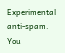Experimental anti-spam. You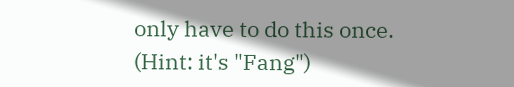only have to do this once. (Hint: it's "Fang")